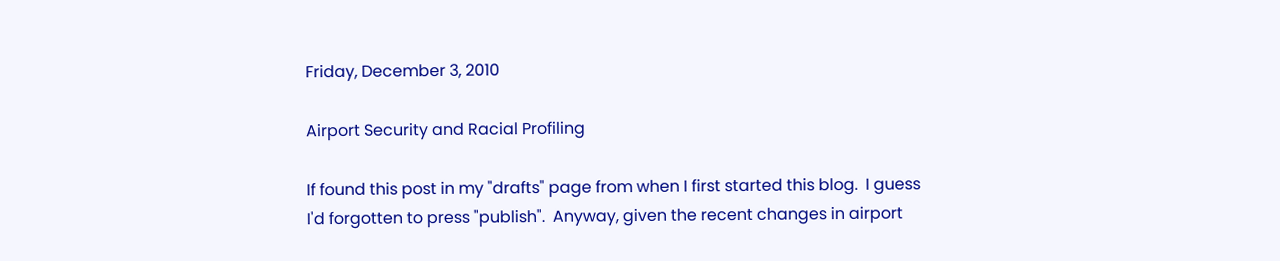Friday, December 3, 2010

Airport Security and Racial Profiling

If found this post in my "drafts" page from when I first started this blog.  I guess I'd forgotten to press "publish".  Anyway, given the recent changes in airport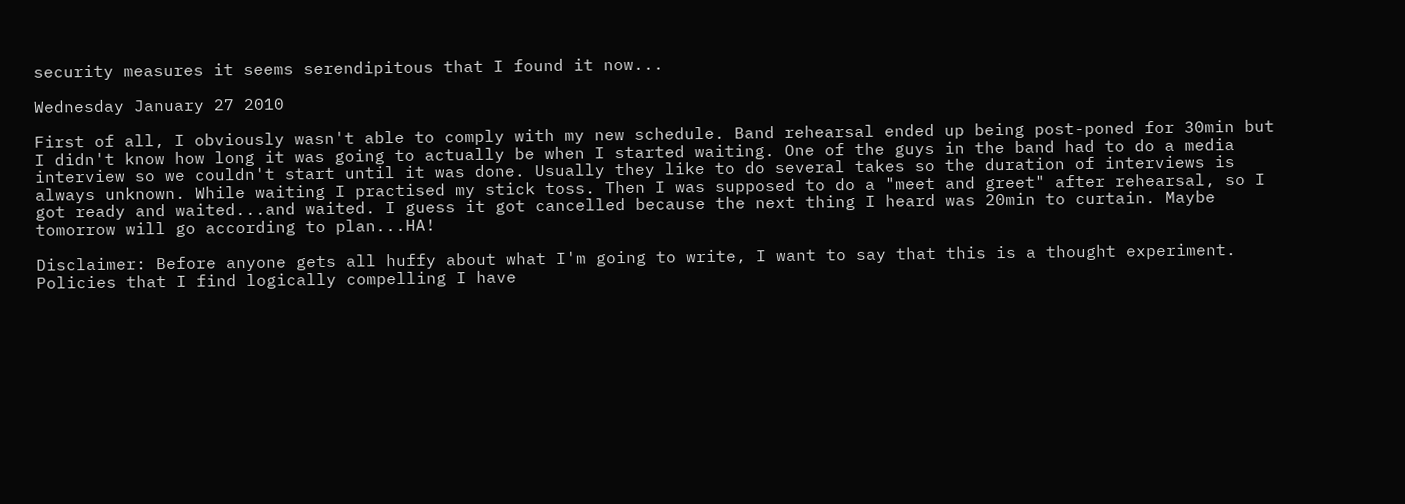security measures it seems serendipitous that I found it now...

Wednesday January 27 2010

First of all, I obviously wasn't able to comply with my new schedule. Band rehearsal ended up being post-poned for 30min but I didn't know how long it was going to actually be when I started waiting. One of the guys in the band had to do a media interview so we couldn't start until it was done. Usually they like to do several takes so the duration of interviews is always unknown. While waiting I practised my stick toss. Then I was supposed to do a "meet and greet" after rehearsal, so I got ready and waited...and waited. I guess it got cancelled because the next thing I heard was 20min to curtain. Maybe tomorrow will go according to plan...HA!

Disclaimer: Before anyone gets all huffy about what I'm going to write, I want to say that this is a thought experiment. Policies that I find logically compelling I have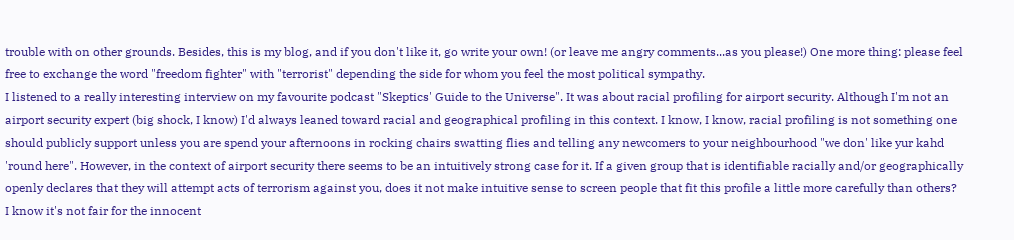trouble with on other grounds. Besides, this is my blog, and if you don't like it, go write your own! (or leave me angry comments...as you please!) One more thing: please feel free to exchange the word "freedom fighter" with "terrorist" depending the side for whom you feel the most political sympathy.
I listened to a really interesting interview on my favourite podcast "Skeptics' Guide to the Universe". It was about racial profiling for airport security. Although I'm not an airport security expert (big shock, I know) I'd always leaned toward racial and geographical profiling in this context. I know, I know, racial profiling is not something one should publicly support unless you are spend your afternoons in rocking chairs swatting flies and telling any newcomers to your neighbourhood "we don' like yur kahd 'round here". However, in the context of airport security there seems to be an intuitively strong case for it. If a given group that is identifiable racially and/or geographically openly declares that they will attempt acts of terrorism against you, does it not make intuitive sense to screen people that fit this profile a little more carefully than others? I know it's not fair for the innocent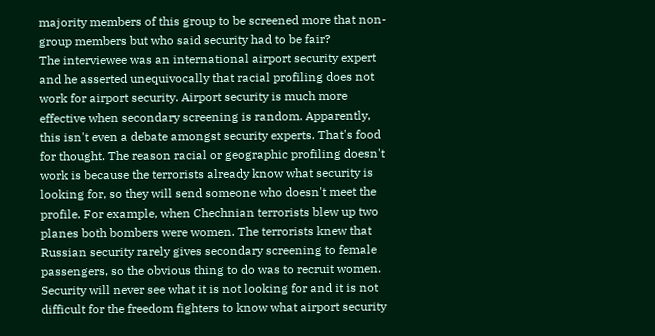majority members of this group to be screened more that non-group members but who said security had to be fair?
The interviewee was an international airport security expert and he asserted unequivocally that racial profiling does not work for airport security. Airport security is much more effective when secondary screening is random. Apparently, this isn't even a debate amongst security experts. That's food for thought. The reason racial or geographic profiling doesn't work is because the terrorists already know what security is looking for, so they will send someone who doesn't meet the profile. For example, when Chechnian terrorists blew up two planes both bombers were women. The terrorists knew that Russian security rarely gives secondary screening to female passengers, so the obvious thing to do was to recruit women. Security will never see what it is not looking for and it is not difficult for the freedom fighters to know what airport security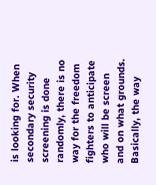is looking for. When secondary security screening is done randomly, there is no way for the freedom fighters to anticipate who will be screen and on what grounds.
Basically, the way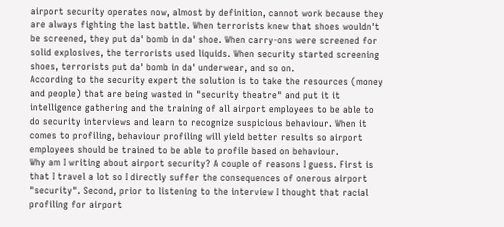airport security operates now, almost by definition, cannot work because they are always fighting the last battle. When terrorists knew that shoes wouldn't be screened, they put da' bomb in da' shoe. When carry-ons were screened for solid explosives, the terrorists used liquids. When security started screening shoes, terrorists put da' bomb in da' underwear, and so on.
According to the security expert the solution is to take the resources (money and people) that are being wasted in "security theatre" and put it it intelligence gathering and the training of all airport employees to be able to do security interviews and learn to recognize suspicious behaviour. When it comes to profiling, behaviour profiling will yield better results so airport employees should be trained to be able to profile based on behaviour.
Why am I writing about airport security? A couple of reasons I guess. First is that I travel a lot so I directly suffer the consequences of onerous airport "security". Second, prior to listening to the interview I thought that racial profiling for airport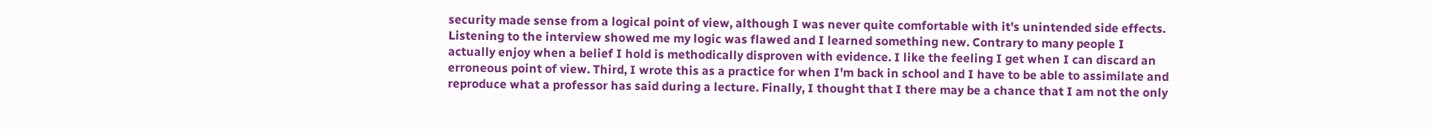security made sense from a logical point of view, although I was never quite comfortable with it's unintended side effects. Listening to the interview showed me my logic was flawed and I learned something new. Contrary to many people I actually enjoy when a belief I hold is methodically disproven with evidence. I like the feeling I get when I can discard an erroneous point of view. Third, I wrote this as a practice for when I'm back in school and I have to be able to assimilate and reproduce what a professor has said during a lecture. Finally, I thought that I there may be a chance that I am not the only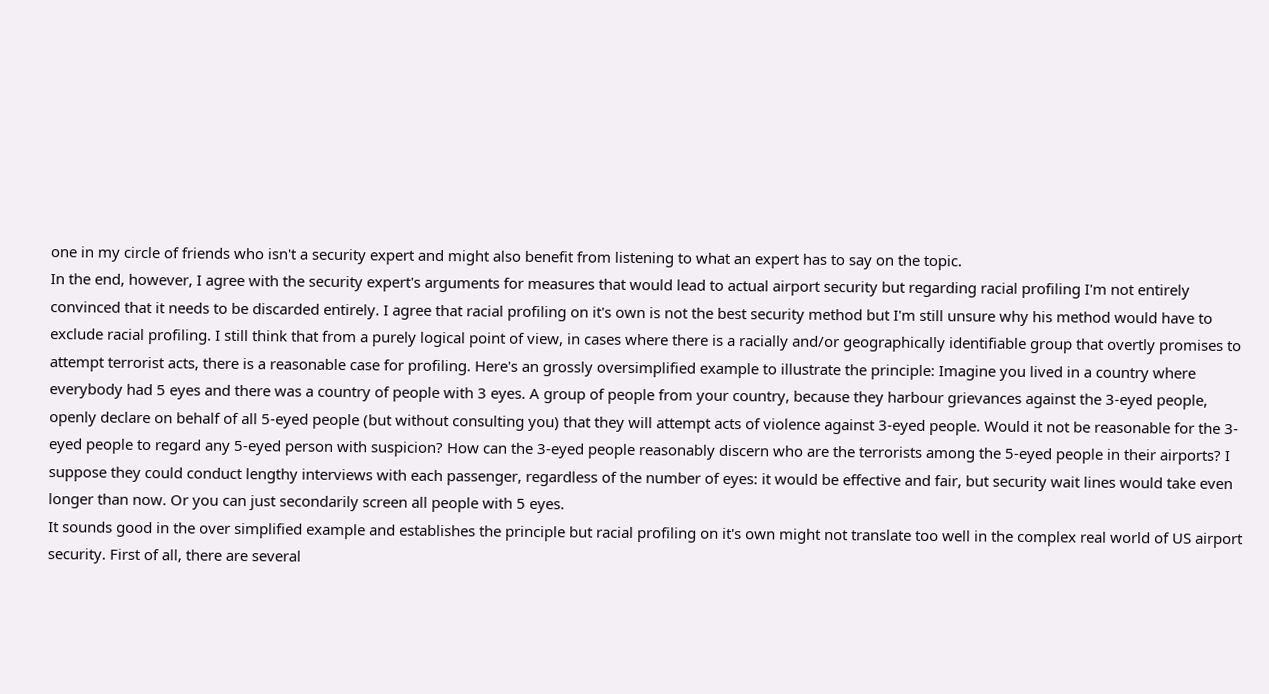one in my circle of friends who isn't a security expert and might also benefit from listening to what an expert has to say on the topic.
In the end, however, I agree with the security expert's arguments for measures that would lead to actual airport security but regarding racial profiling I'm not entirely convinced that it needs to be discarded entirely. I agree that racial profiling on it's own is not the best security method but I'm still unsure why his method would have to exclude racial profiling. I still think that from a purely logical point of view, in cases where there is a racially and/or geographically identifiable group that overtly promises to attempt terrorist acts, there is a reasonable case for profiling. Here's an grossly oversimplified example to illustrate the principle: Imagine you lived in a country where everybody had 5 eyes and there was a country of people with 3 eyes. A group of people from your country, because they harbour grievances against the 3-eyed people, openly declare on behalf of all 5-eyed people (but without consulting you) that they will attempt acts of violence against 3-eyed people. Would it not be reasonable for the 3-eyed people to regard any 5-eyed person with suspicion? How can the 3-eyed people reasonably discern who are the terrorists among the 5-eyed people in their airports? I suppose they could conduct lengthy interviews with each passenger, regardless of the number of eyes: it would be effective and fair, but security wait lines would take even longer than now. Or you can just secondarily screen all people with 5 eyes.
It sounds good in the over simplified example and establishes the principle but racial profiling on it's own might not translate too well in the complex real world of US airport security. First of all, there are several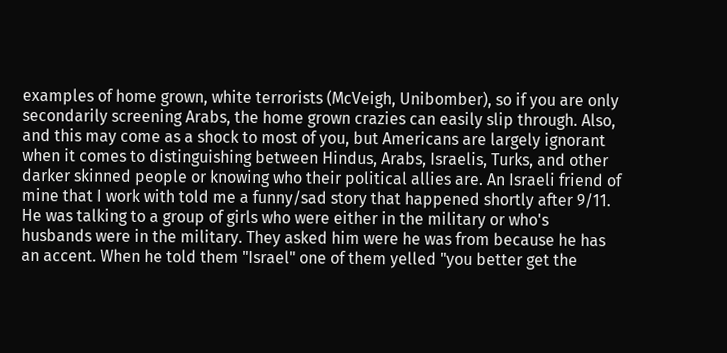examples of home grown, white terrorists (McVeigh, Unibomber), so if you are only secondarily screening Arabs, the home grown crazies can easily slip through. Also, and this may come as a shock to most of you, but Americans are largely ignorant when it comes to distinguishing between Hindus, Arabs, Israelis, Turks, and other darker skinned people or knowing who their political allies are. An Israeli friend of mine that I work with told me a funny/sad story that happened shortly after 9/11. He was talking to a group of girls who were either in the military or who's husbands were in the military. They asked him were he was from because he has an accent. When he told them "Israel" one of them yelled "you better get the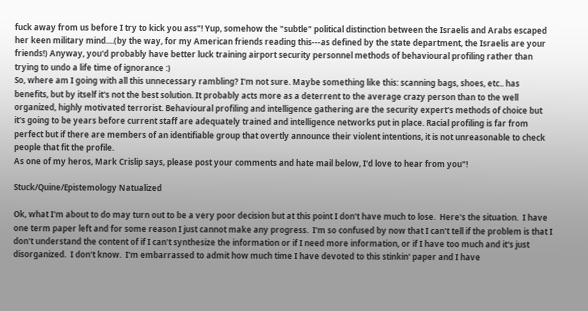fuck away from us before I try to kick you ass"! Yup, somehow the "subtle" political distinction between the Israelis and Arabs escaped her keen military mind....(by the way, for my American friends reading this---as defined by the state department, the Israelis are your friends!) Anyway, you'd probably have better luck training airport security personnel methods of behavioural profiling rather than trying to undo a life time of ignorance :)
So, where am I going with all this unnecessary rambling? I'm not sure. Maybe something like this: scanning bags, shoes, etc.. has benefits, but by itself it's not the best solution. It probably acts more as a deterrent to the average crazy person than to the well organized, highly motivated terrorist. Behavioural profiling and intelligence gathering are the security expert's methods of choice but it's going to be years before current staff are adequately trained and intelligence networks put in place. Racial profiling is far from perfect but if there are members of an identifiable group that overtly announce their violent intentions, it is not unreasonable to check people that fit the profile.
As one of my heros, Mark Crislip says, please post your comments and hate mail below, I'd love to hear from you"!

Stuck/Quine/Epistemology Natualized

Ok, what I'm about to do may turn out to be a very poor decision but at this point I don't have much to lose.  Here's the situation.  I have one term paper left and for some reason I just cannot make any progress.  I'm so confused by now that I can't tell if the problem is that I don't understand the content of if I can't synthesize the information or if I need more information, or if I have too much and it's just disorganized.  I don't know.  I'm embarrassed to admit how much time I have devoted to this stinkin' paper and I have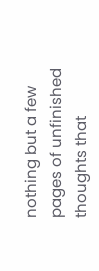nothing but a few pages of unfinished thoughts that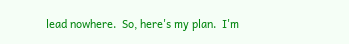lead nowhere.  So, here's my plan.  I'm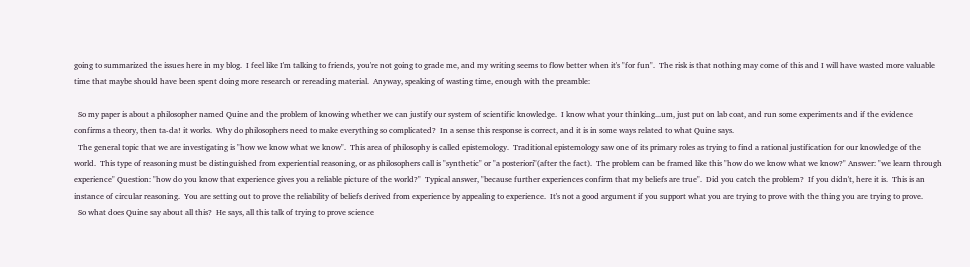going to summarized the issues here in my blog.  I feel like I'm talking to friends, you're not going to grade me, and my writing seems to flow better when it's "for fun".  The risk is that nothing may come of this and I will have wasted more valuable time that maybe should have been spent doing more research or rereading material.  Anyway, speaking of wasting time, enough with the preamble:

  So my paper is about a philosopher named Quine and the problem of knowing whether we can justify our system of scientific knowledge.  I know what your thinking...um, just put on lab coat, and run some experiments and if the evidence confirms a theory, then ta-da! it works.  Why do philosophers need to make everything so complicated?  In a sense this response is correct, and it is in some ways related to what Quine says.
  The general topic that we are investigating is "how we know what we know".  This area of philosophy is called epistemology.  Traditional epistemology saw one of its primary roles as trying to find a rational justification for our knowledge of the world.  This type of reasoning must be distinguished from experiential reasoning, or as philosophers call is "synthetic" or "a posteriori"(after the fact).  The problem can be framed like this "how do we know what we know?" Answer: "we learn through experience" Question: "how do you know that experience gives you a reliable picture of the world?"  Typical answer, "because further experiences confirm that my beliefs are true".  Did you catch the problem?  If you didn't, here it is.  This is an instance of circular reasoning.  You are setting out to prove the reliability of beliefs derived from experience by appealing to experience.  It's not a good argument if you support what you are trying to prove with the thing you are trying to prove.
  So what does Quine say about all this?  He says, all this talk of trying to prove science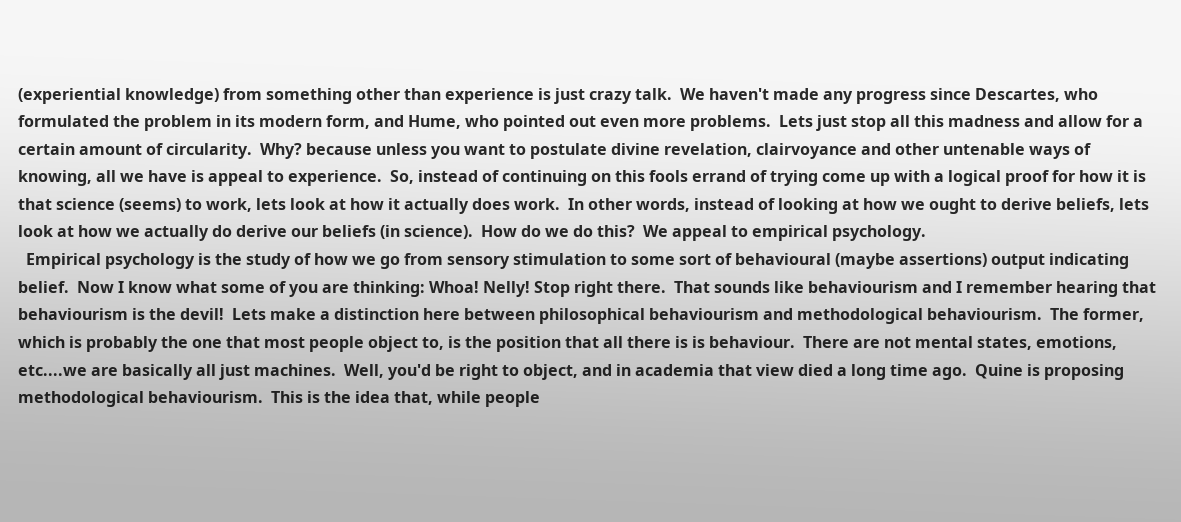(experiential knowledge) from something other than experience is just crazy talk.  We haven't made any progress since Descartes, who formulated the problem in its modern form, and Hume, who pointed out even more problems.  Lets just stop all this madness and allow for a certain amount of circularity.  Why? because unless you want to postulate divine revelation, clairvoyance and other untenable ways of knowing, all we have is appeal to experience.  So, instead of continuing on this fools errand of trying come up with a logical proof for how it is that science (seems) to work, lets look at how it actually does work.  In other words, instead of looking at how we ought to derive beliefs, lets look at how we actually do derive our beliefs (in science).  How do we do this?  We appeal to empirical psychology.
  Empirical psychology is the study of how we go from sensory stimulation to some sort of behavioural (maybe assertions) output indicating belief.  Now I know what some of you are thinking: Whoa! Nelly! Stop right there.  That sounds like behaviourism and I remember hearing that behaviourism is the devil!  Lets make a distinction here between philosophical behaviourism and methodological behaviourism.  The former, which is probably the one that most people object to, is the position that all there is is behaviour.  There are not mental states, emotions, etc....we are basically all just machines.  Well, you'd be right to object, and in academia that view died a long time ago.  Quine is proposing methodological behaviourism.  This is the idea that, while people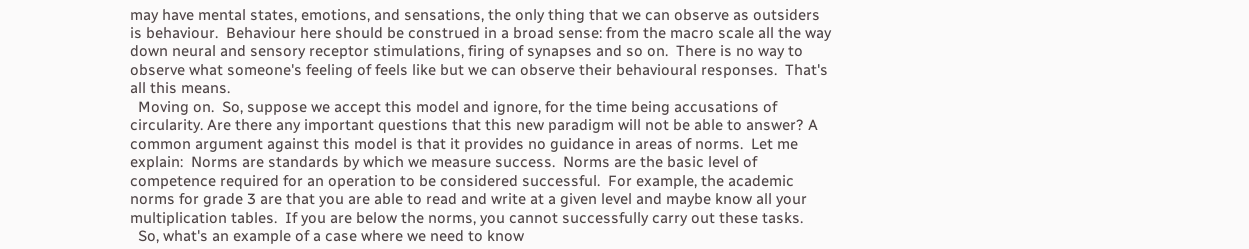may have mental states, emotions, and sensations, the only thing that we can observe as outsiders is behaviour.  Behaviour here should be construed in a broad sense: from the macro scale all the way down neural and sensory receptor stimulations, firing of synapses and so on.  There is no way to observe what someone's feeling of feels like but we can observe their behavioural responses.  That's all this means.
  Moving on.  So, suppose we accept this model and ignore, for the time being accusations of circularity. Are there any important questions that this new paradigm will not be able to answer? A common argument against this model is that it provides no guidance in areas of norms.  Let me explain:  Norms are standards by which we measure success.  Norms are the basic level of competence required for an operation to be considered successful.  For example, the academic norms for grade 3 are that you are able to read and write at a given level and maybe know all your multiplication tables.  If you are below the norms, you cannot successfully carry out these tasks.
  So, what's an example of a case where we need to know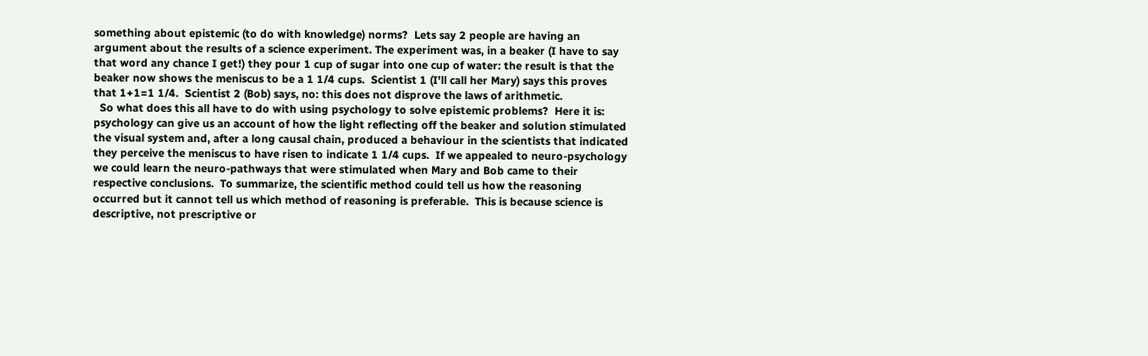something about epistemic (to do with knowledge) norms?  Lets say 2 people are having an argument about the results of a science experiment. The experiment was, in a beaker (I have to say that word any chance I get!) they pour 1 cup of sugar into one cup of water: the result is that the beaker now shows the meniscus to be a 1 1/4 cups.  Scientist 1 (I'll call her Mary) says this proves that 1+1=1 1/4.  Scientist 2 (Bob) says, no: this does not disprove the laws of arithmetic.
  So what does this all have to do with using psychology to solve epistemic problems?  Here it is:  psychology can give us an account of how the light reflecting off the beaker and solution stimulated the visual system and, after a long causal chain, produced a behaviour in the scientists that indicated they perceive the meniscus to have risen to indicate 1 1/4 cups.  If we appealed to neuro-psychology we could learn the neuro-pathways that were stimulated when Mary and Bob came to their respective conclusions.  To summarize, the scientific method could tell us how the reasoning occurred but it cannot tell us which method of reasoning is preferable.  This is because science is descriptive, not prescriptive or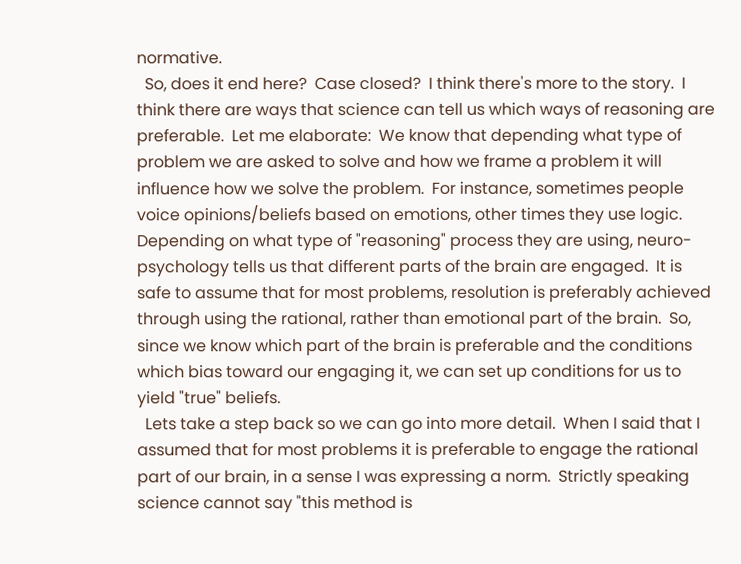normative.
  So, does it end here?  Case closed?  I think there's more to the story.  I think there are ways that science can tell us which ways of reasoning are preferable.  Let me elaborate:  We know that depending what type of problem we are asked to solve and how we frame a problem it will influence how we solve the problem.  For instance, sometimes people voice opinions/beliefs based on emotions, other times they use logic.  Depending on what type of "reasoning" process they are using, neuro-psychology tells us that different parts of the brain are engaged.  It is safe to assume that for most problems, resolution is preferably achieved through using the rational, rather than emotional part of the brain.  So, since we know which part of the brain is preferable and the conditions which bias toward our engaging it, we can set up conditions for us to yield "true" beliefs.
  Lets take a step back so we can go into more detail.  When I said that I assumed that for most problems it is preferable to engage the rational part of our brain, in a sense I was expressing a norm.  Strictly speaking science cannot say "this method is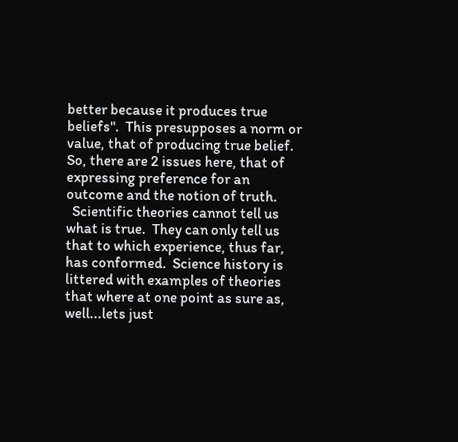better because it produces true beliefs".  This presupposes a norm or value, that of producing true belief.  So, there are 2 issues here, that of expressing preference for an outcome and the notion of truth.
  Scientific theories cannot tell us what is true.  They can only tell us that to which experience, thus far, has conformed.  Science history is littered with examples of theories that where at one point as sure as, well...lets just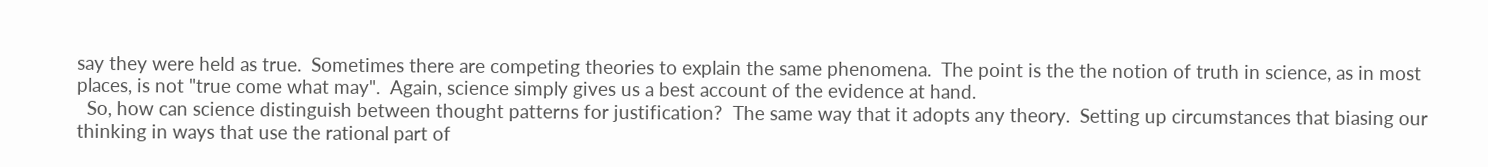say they were held as true.  Sometimes there are competing theories to explain the same phenomena.  The point is the the notion of truth in science, as in most places, is not "true come what may".  Again, science simply gives us a best account of the evidence at hand.
  So, how can science distinguish between thought patterns for justification?  The same way that it adopts any theory.  Setting up circumstances that biasing our thinking in ways that use the rational part of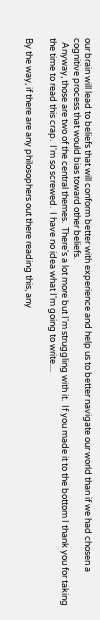our brain will lead to beliefs that will conform better with experience and help us to better navigate our world than if we had chosen a cognitive process that would bias toward other beliefs.
  Anyway, those are two of the central themes.  There's a lot more but I'm struggling with it.  If you made it to the bottom I thank you for taking the time to read this crap.  I'm so screwed.  I have no idea what I'm going to write....

By the way, if there are any philosophers out there reading this, any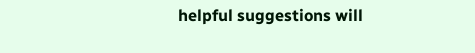helpful suggestions will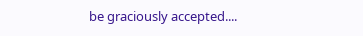be graciously accepted....